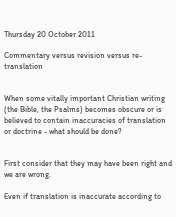Thursday 20 October 2011

Commentary versus revision versus re-translation


When some vitally important Christian writing (the Bible, the Psalms) becomes obscure or is believed to contain inaccuracies of translation or doctrine - what should be done?


First consider that they may have been right and we are wrong.

Even if translation is inaccurate according to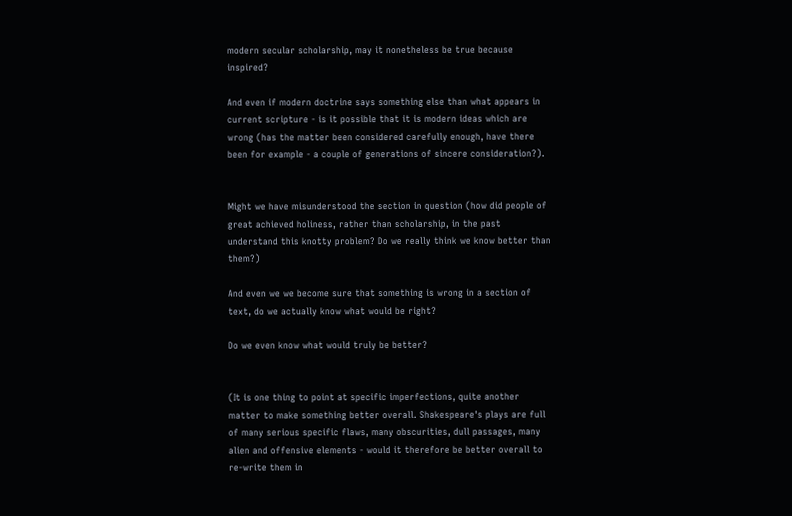modern secular scholarship, may it nonetheless be true because inspired?

And even if modern doctrine says something else than what appears in current scripture - is it possible that it is modern ideas which are wrong (has the matter been considered carefully enough, have there been for example - a couple of generations of sincere consideration?).


Might we have misunderstood the section in question (how did people of great achieved holiness, rather than scholarship, in the past understand this knotty problem? Do we really think we know better than them?)

And even we we become sure that something is wrong in a section of text, do we actually know what would be right?

Do we even know what would truly be better?


(It is one thing to point at specific imperfections, quite another matter to make something better overall. Shakespeare's plays are full of many serious specific flaws, many obscurities, dull passages, many alien and offensive elements - would it therefore be better overall to re-write them in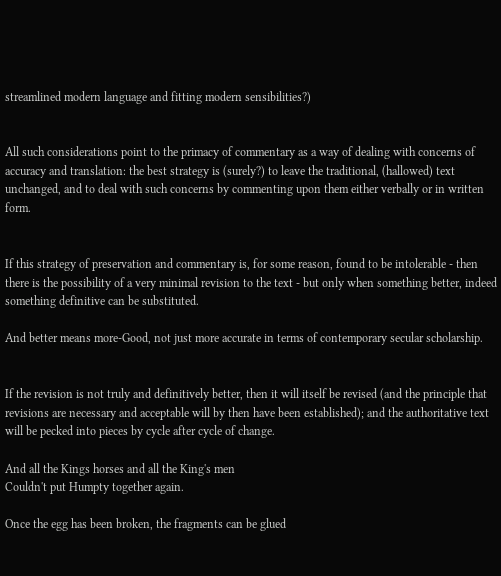streamlined modern language and fitting modern sensibilities?)


All such considerations point to the primacy of commentary as a way of dealing with concerns of accuracy and translation: the best strategy is (surely?) to leave the traditional, (hallowed) text unchanged, and to deal with such concerns by commenting upon them either verbally or in written form.


If this strategy of preservation and commentary is, for some reason, found to be intolerable - then there is the possibility of a very minimal revision to the text - but only when something better, indeed something definitive can be substituted.

And better means more-Good, not just more accurate in terms of contemporary secular scholarship.


If the revision is not truly and definitively better, then it will itself be revised (and the principle that revisions are necessary and acceptable will by then have been established); and the authoritative text will be pecked into pieces by cycle after cycle of change.

And all the Kings horses and all the King's men
Couldn't put Humpty together again.

Once the egg has been broken, the fragments can be glued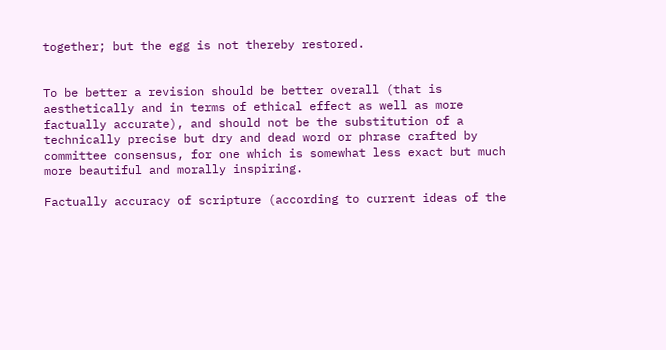together; but the egg is not thereby restored.


To be better a revision should be better overall (that is aesthetically and in terms of ethical effect as well as more factually accurate), and should not be the substitution of a technically precise but dry and dead word or phrase crafted by committee consensus, for one which is somewhat less exact but much more beautiful and morally inspiring.

Factually accuracy of scripture (according to current ideas of the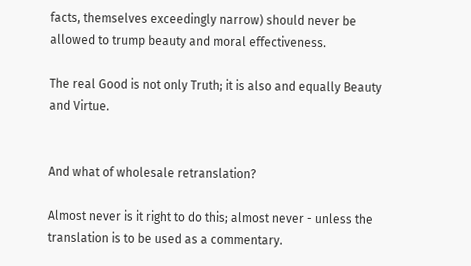facts, themselves exceedingly narrow) should never be allowed to trump beauty and moral effectiveness.

The real Good is not only Truth; it is also and equally Beauty and Virtue.


And what of wholesale retranslation?

Almost never is it right to do this; almost never - unless the translation is to be used as a commentary.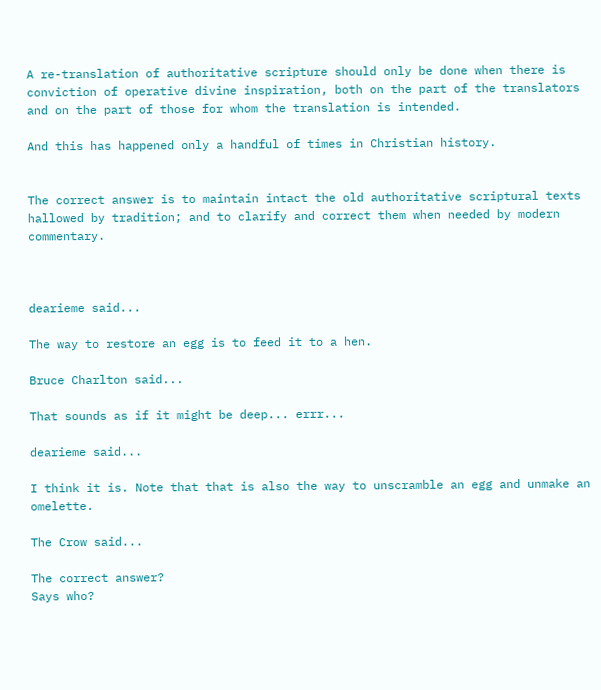A re-translation of authoritative scripture should only be done when there is conviction of operative divine inspiration, both on the part of the translators and on the part of those for whom the translation is intended.

And this has happened only a handful of times in Christian history.


The correct answer is to maintain intact the old authoritative scriptural texts hallowed by tradition; and to clarify and correct them when needed by modern commentary.



dearieme said...

The way to restore an egg is to feed it to a hen.

Bruce Charlton said...

That sounds as if it might be deep... errr...

dearieme said...

I think it is. Note that that is also the way to unscramble an egg and unmake an omelette.

The Crow said...

The correct answer?
Says who?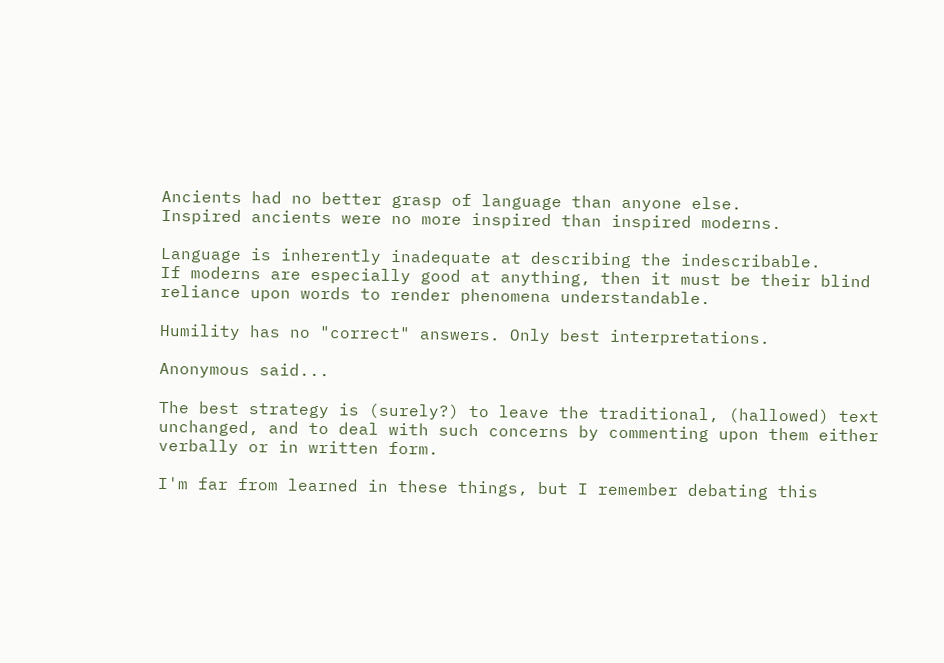Ancients had no better grasp of language than anyone else.
Inspired ancients were no more inspired than inspired moderns.

Language is inherently inadequate at describing the indescribable.
If moderns are especially good at anything, then it must be their blind reliance upon words to render phenomena understandable.

Humility has no "correct" answers. Only best interpretations.

Anonymous said...

The best strategy is (surely?) to leave the traditional, (hallowed) text unchanged, and to deal with such concerns by commenting upon them either verbally or in written form.

I'm far from learned in these things, but I remember debating this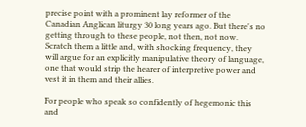precise point with a prominent lay reformer of the Canadian Anglican liturgy 30 long years ago. But there's no getting through to these people, not then, not now. Scratch them a little and, with shocking frequency, they will argue for an explicitly manipulative theory of language, one that would strip the hearer of interpretive power and vest it in them and their allies.

For people who speak so confidently of hegemonic this and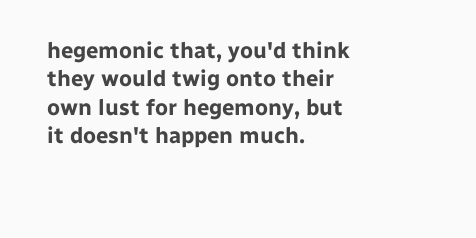hegemonic that, you'd think they would twig onto their own lust for hegemony, but it doesn't happen much.